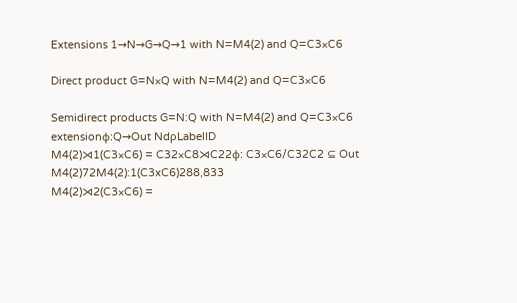Extensions 1→N→G→Q→1 with N=M4(2) and Q=C3×C6

Direct product G=N×Q with N=M4(2) and Q=C3×C6

Semidirect products G=N:Q with N=M4(2) and Q=C3×C6
extensionφ:Q→Out NdρLabelID
M4(2)⋊1(C3×C6) = C32×C8⋊C22φ: C3×C6/C32C2 ⊆ Out M4(2)72M4(2):1(C3xC6)288,833
M4(2)⋊2(C3×C6) =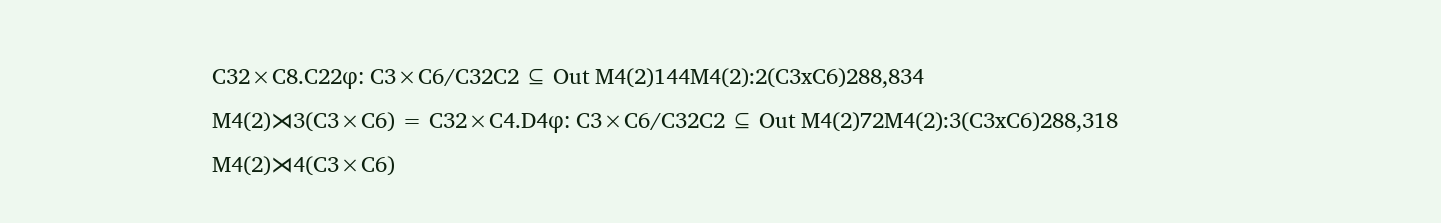C32×C8.C22φ: C3×C6/C32C2 ⊆ Out M4(2)144M4(2):2(C3xC6)288,834
M4(2)⋊3(C3×C6) = C32×C4.D4φ: C3×C6/C32C2 ⊆ Out M4(2)72M4(2):3(C3xC6)288,318
M4(2)⋊4(C3×C6)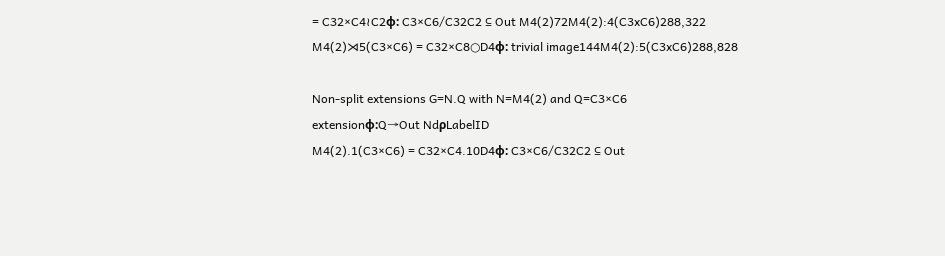= C32×C4≀C2φ: C3×C6/C32C2 ⊆ Out M4(2)72M4(2):4(C3xC6)288,322
M4(2)⋊5(C3×C6) = C32×C8○D4φ: trivial image144M4(2):5(C3xC6)288,828

Non-split extensions G=N.Q with N=M4(2) and Q=C3×C6
extensionφ:Q→Out NdρLabelID
M4(2).1(C3×C6) = C32×C4.10D4φ: C3×C6/C32C2 ⊆ Out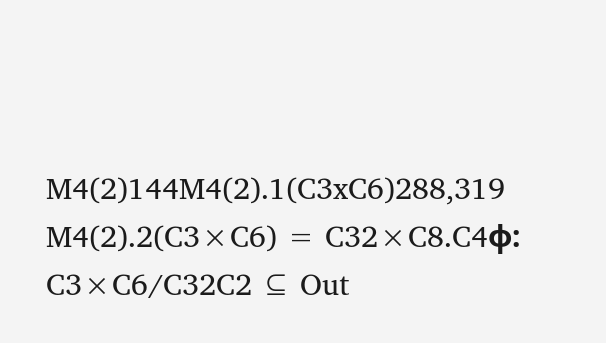M4(2)144M4(2).1(C3xC6)288,319
M4(2).2(C3×C6) = C32×C8.C4φ: C3×C6/C32C2 ⊆ Out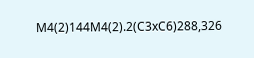M4(2)144M4(2).2(C3xC6)288,326